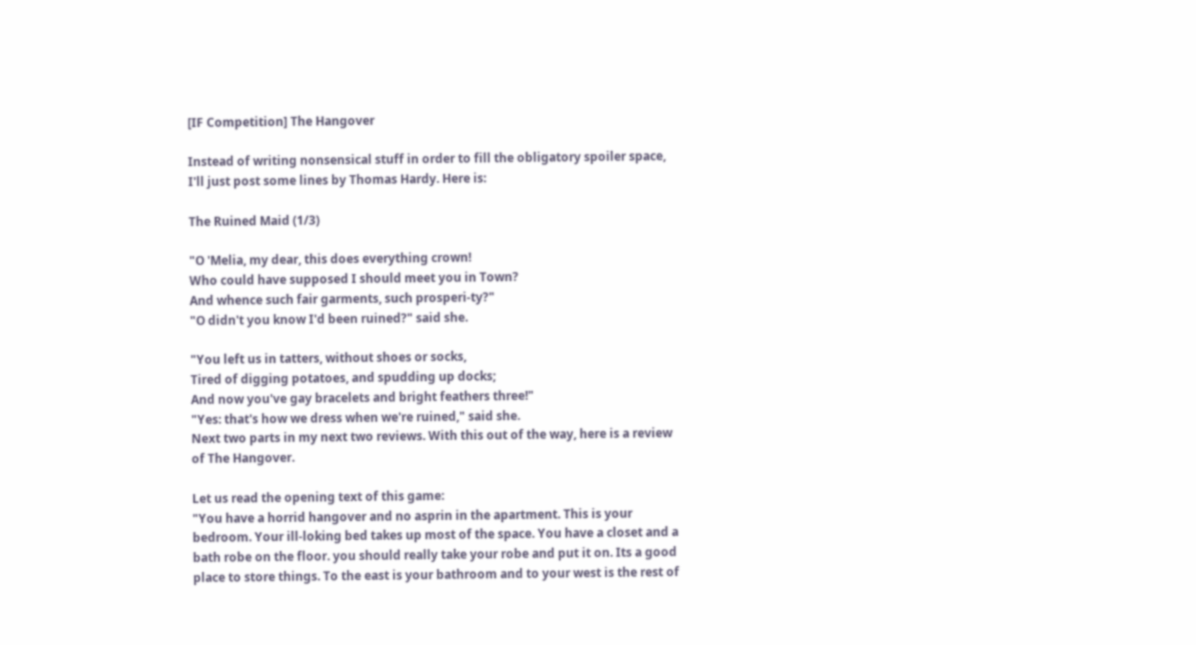[IF Competition] The Hangover

Instead of writing nonsensical stuff in order to fill the obligatory spoiler space, I'll just post some lines by Thomas Hardy. Here is:

The Ruined Maid (1/3)

"O 'Melia, my dear, this does everything crown!
Who could have supposed I should meet you in Town?
And whence such fair garments, such prosperi-ty?"
"O didn't you know I'd been ruined?" said she.

"You left us in tatters, without shoes or socks,
Tired of digging potatoes, and spudding up docks;
And now you've gay bracelets and bright feathers three!"
"Yes: that's how we dress when we're ruined," said she.
Next two parts in my next two reviews. With this out of the way, here is a review of The Hangover.

Let us read the opening text of this game:
"You have a horrid hangover and no asprin in the apartment. This is your bedroom. Your ill-loking bed takes up most of the space. You have a closet and a bath robe on the floor. you should really take your robe and put it on. Its a good place to store things. To the east is your bathroom and to your west is the rest of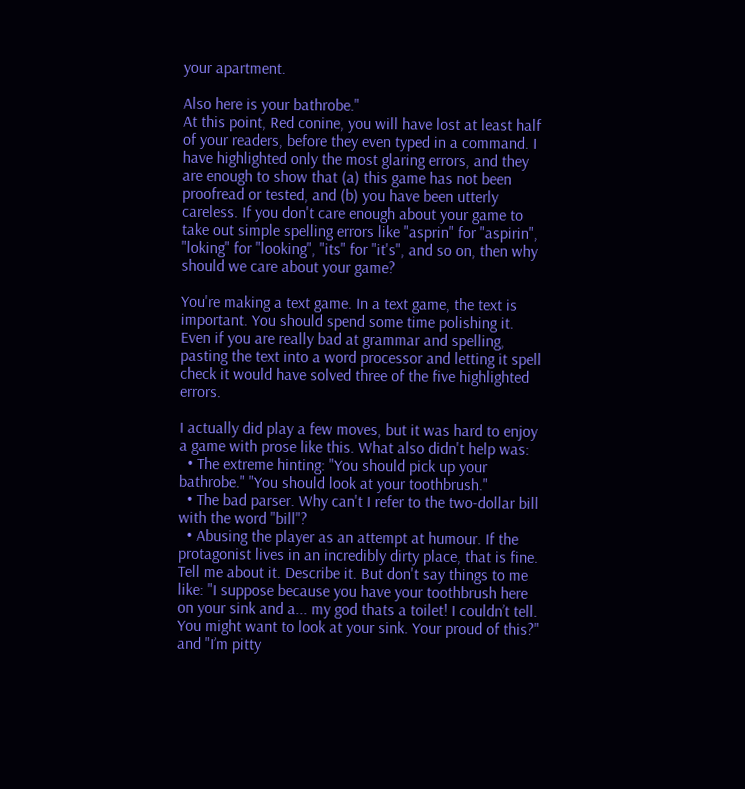your apartment.

Also here is your bathrobe."
At this point, Red conine, you will have lost at least half of your readers, before they even typed in a command. I have highlighted only the most glaring errors, and they are enough to show that (a) this game has not been proofread or tested, and (b) you have been utterly careless. If you don't care enough about your game to take out simple spelling errors like "asprin" for "aspirin", "loking" for "looking", "its" for "it's", and so on, then why should we care about your game?

You're making a text game. In a text game, the text is important. You should spend some time polishing it. Even if you are really bad at grammar and spelling, pasting the text into a word processor and letting it spell check it would have solved three of the five highlighted errors.

I actually did play a few moves, but it was hard to enjoy a game with prose like this. What also didn't help was:
  • The extreme hinting: "You should pick up your bathrobe." "You should look at your toothbrush."
  • The bad parser. Why can't I refer to the two-dollar bill with the word "bill"?
  • Abusing the player as an attempt at humour. If the protagonist lives in an incredibly dirty place, that is fine. Tell me about it. Describe it. But don't say things to me like: "I suppose because you have your toothbrush here on your sink and a... my god thats a toilet! I couldn’t tell. You might want to look at your sink. Your proud of this?" and "I’m pitty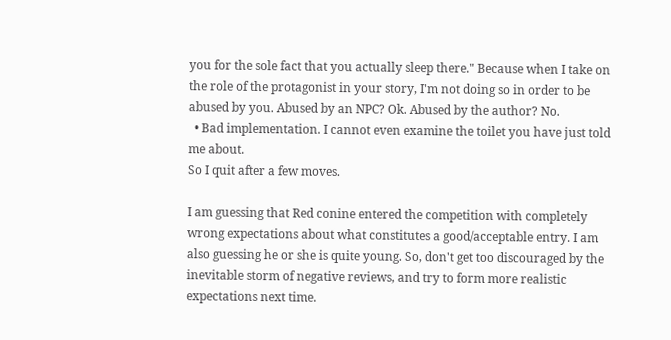you for the sole fact that you actually sleep there." Because when I take on the role of the protagonist in your story, I'm not doing so in order to be abused by you. Abused by an NPC? Ok. Abused by the author? No.
  • Bad implementation. I cannot even examine the toilet you have just told me about.
So I quit after a few moves.

I am guessing that Red conine entered the competition with completely wrong expectations about what constitutes a good/acceptable entry. I am also guessing he or she is quite young. So, don't get too discouraged by the inevitable storm of negative reviews, and try to form more realistic expectations next time.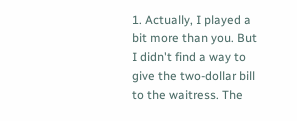1. Actually, I played a bit more than you. But I didn't find a way to give the two-dollar bill to the waitress. The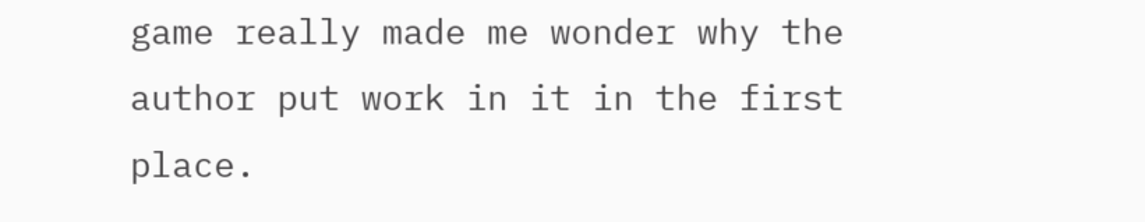game really made me wonder why the author put work in it in the first place.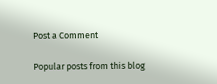Post a Comment

Popular posts from this blog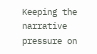Keeping the narrative pressure on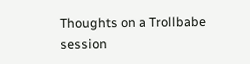Thoughts on a Trollbabe session